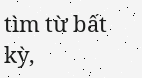tìm từ bất kỳ,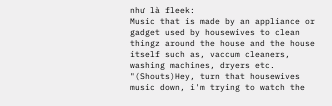như là fleek:
Music that is made by an appliance or gadget used by housewives to clean thingz around the house and the house itself such as, vaccum cleaners, washing machines, dryers etc.
"(Shouts)Hey, turn that housewives music down, i'm trying to watch the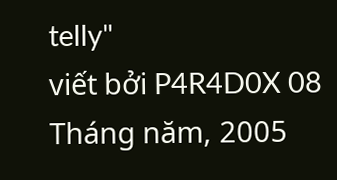telly"
viết bởi P4R4D0X 08 Tháng năm, 2005